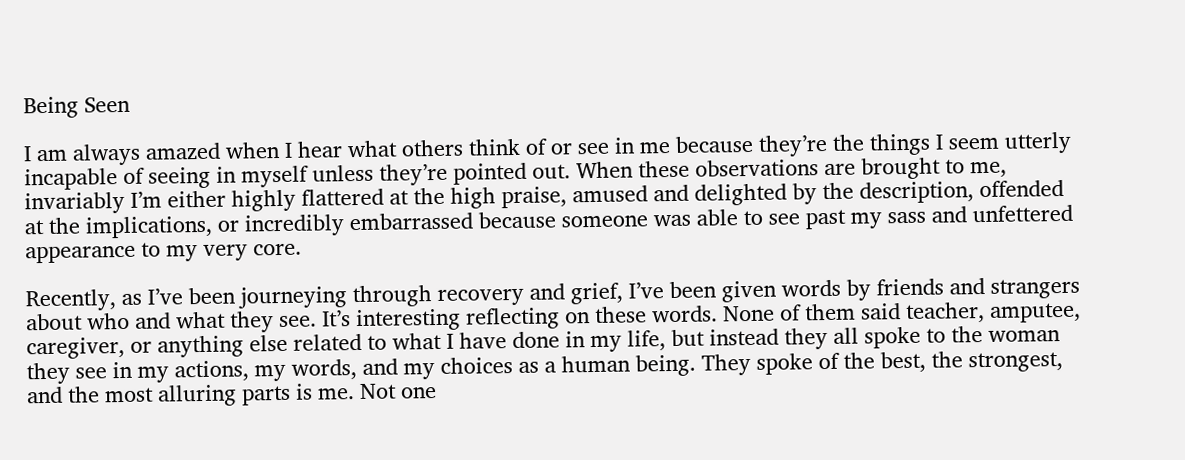Being Seen

I am always amazed when I hear what others think of or see in me because they’re the things I seem utterly incapable of seeing in myself unless they’re pointed out. When these observations are brought to me, invariably I’m either highly flattered at the high praise, amused and delighted by the description, offended at the implications, or incredibly embarrassed because someone was able to see past my sass and unfettered appearance to my very core.

Recently, as I’ve been journeying through recovery and grief, I’ve been given words by friends and strangers about who and what they see. It’s interesting reflecting on these words. None of them said teacher, amputee, caregiver, or anything else related to what I have done in my life, but instead they all spoke to the woman they see in my actions, my words, and my choices as a human being. They spoke of the best, the strongest, and the most alluring parts is me. Not one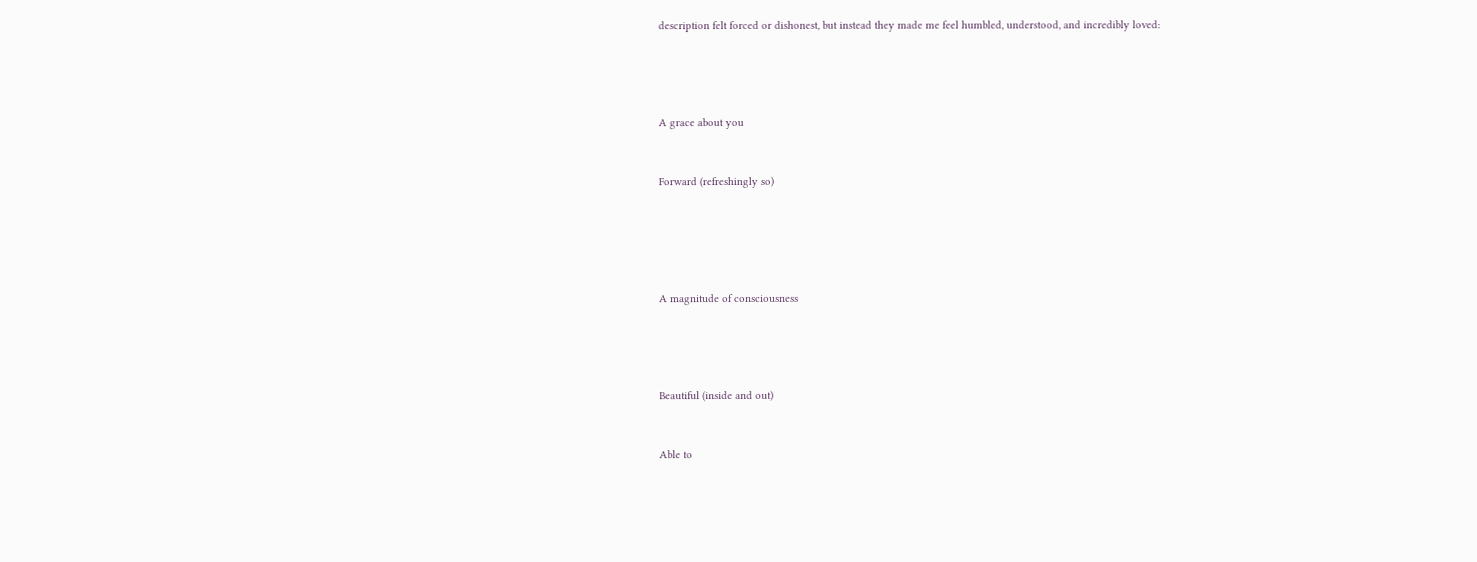description felt forced or dishonest, but instead they made me feel humbled, understood, and incredibly loved:




A grace about you


Forward (refreshingly so)





A magnitude of consciousness




Beautiful (inside and out)


Able to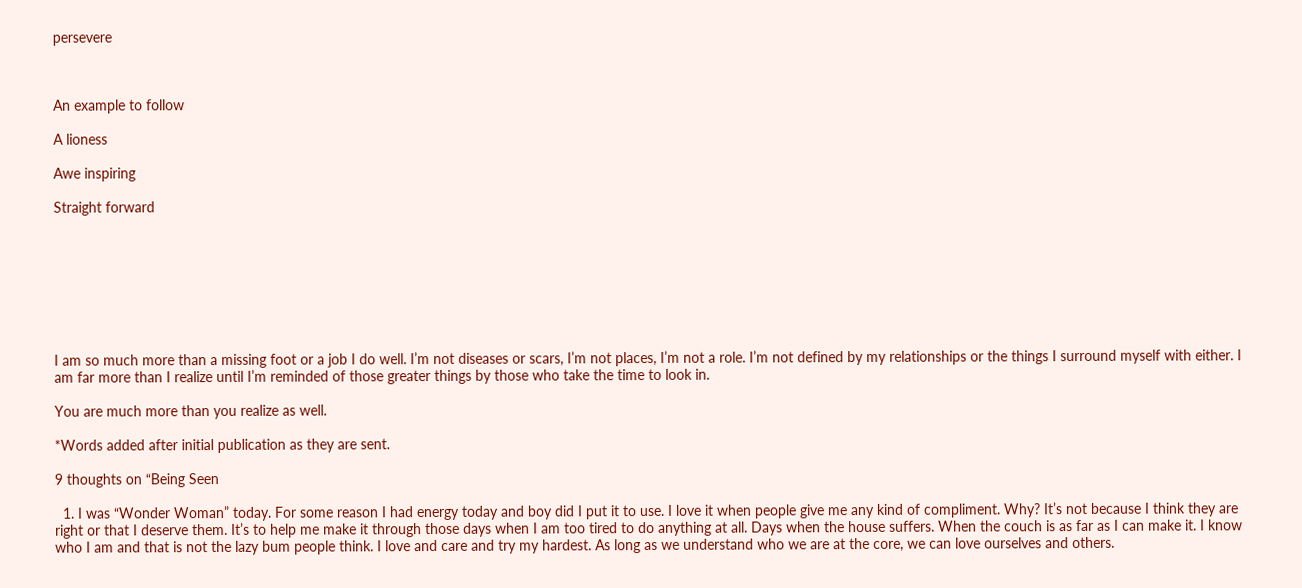persevere



An example to follow

A lioness

Awe inspiring

Straight forward








I am so much more than a missing foot or a job I do well. I’m not diseases or scars, I’m not places, I’m not a role. I’m not defined by my relationships or the things I surround myself with either. I am far more than I realize until I’m reminded of those greater things by those who take the time to look in.

You are much more than you realize as well.

*Words added after initial publication as they are sent.

9 thoughts on “Being Seen

  1. I was “Wonder Woman” today. For some reason I had energy today and boy did I put it to use. I love it when people give me any kind of compliment. Why? It’s not because I think they are right or that I deserve them. It’s to help me make it through those days when I am too tired to do anything at all. Days when the house suffers. When the couch is as far as I can make it. I know who I am and that is not the lazy bum people think. I love and care and try my hardest. As long as we understand who we are at the core, we can love ourselves and others.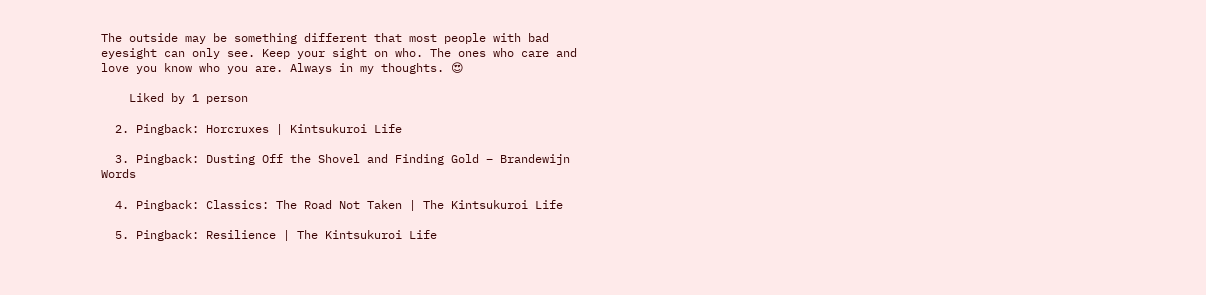The outside may be something different that most people with bad eyesight can only see. Keep your sight on who. The ones who care and love you know who you are. Always in my thoughts. 😍

    Liked by 1 person

  2. Pingback: Horcruxes | Kintsukuroi Life

  3. Pingback: Dusting Off the Shovel and Finding Gold – Brandewijn Words

  4. Pingback: Classics: The Road Not Taken | The Kintsukuroi Life

  5. Pingback: Resilience | The Kintsukuroi Life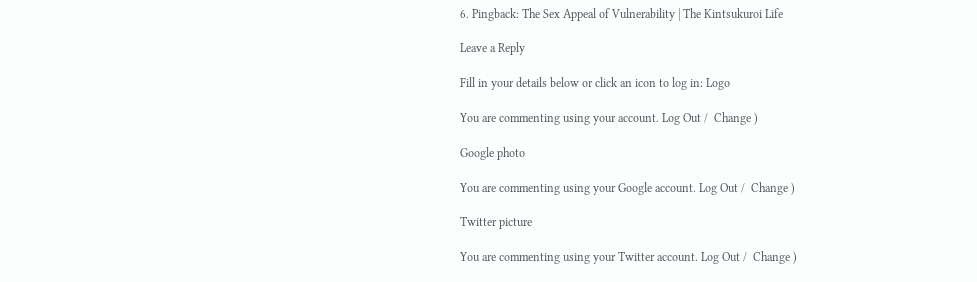6. Pingback: The Sex Appeal of Vulnerability | The Kintsukuroi Life

Leave a Reply

Fill in your details below or click an icon to log in: Logo

You are commenting using your account. Log Out /  Change )

Google photo

You are commenting using your Google account. Log Out /  Change )

Twitter picture

You are commenting using your Twitter account. Log Out /  Change )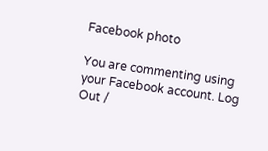Facebook photo

You are commenting using your Facebook account. Log Out /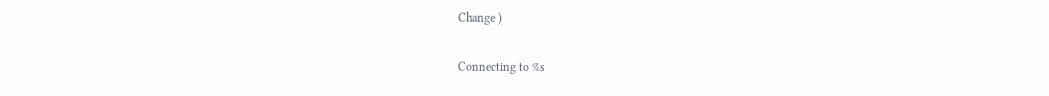Change )

Connecting to %s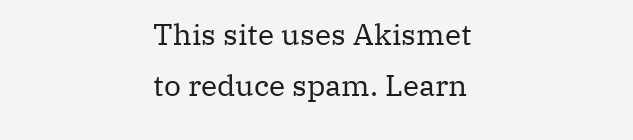This site uses Akismet to reduce spam. Learn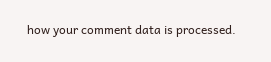how your comment data is processed.